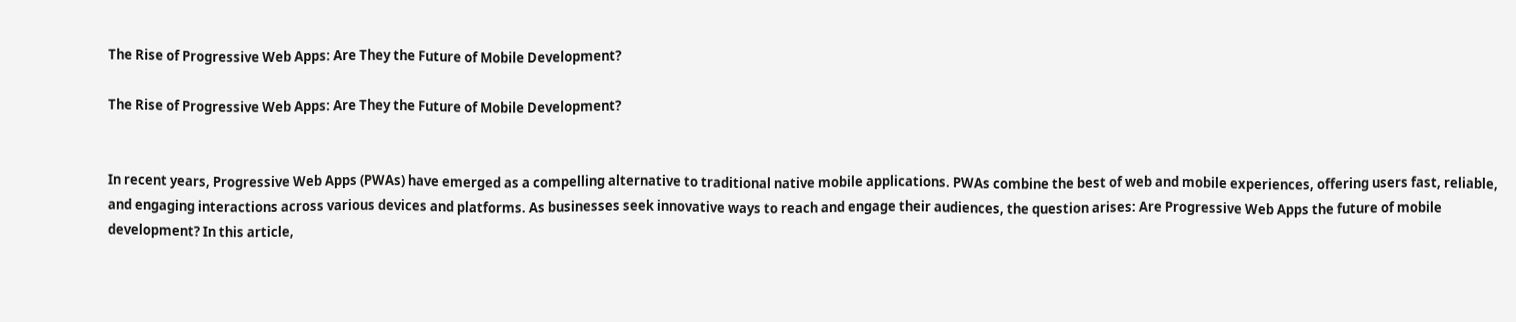The Rise of Progressive Web Apps: Are They the Future of Mobile Development?

The Rise of Progressive Web Apps: Are They the Future of Mobile Development?


In recent years, Progressive Web Apps (PWAs) have emerged as a compelling alternative to traditional native mobile applications. PWAs combine the best of web and mobile experiences, offering users fast, reliable, and engaging interactions across various devices and platforms. As businesses seek innovative ways to reach and engage their audiences, the question arises: Are Progressive Web Apps the future of mobile development? In this article,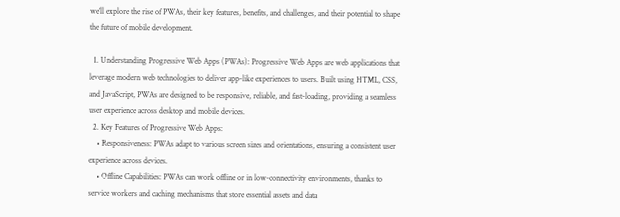we’ll explore the rise of PWAs, their key features, benefits, and challenges, and their potential to shape the future of mobile development.

  1. Understanding Progressive Web Apps (PWAs): Progressive Web Apps are web applications that leverage modern web technologies to deliver app-like experiences to users. Built using HTML, CSS, and JavaScript, PWAs are designed to be responsive, reliable, and fast-loading, providing a seamless user experience across desktop and mobile devices.
  2. Key Features of Progressive Web Apps:
    • Responsiveness: PWAs adapt to various screen sizes and orientations, ensuring a consistent user experience across devices.
    • Offline Capabilities: PWAs can work offline or in low-connectivity environments, thanks to service workers and caching mechanisms that store essential assets and data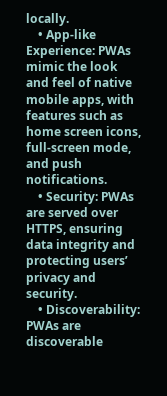locally.
    • App-like Experience: PWAs mimic the look and feel of native mobile apps, with features such as home screen icons, full-screen mode, and push notifications.
    • Security: PWAs are served over HTTPS, ensuring data integrity and protecting users’ privacy and security.
    • Discoverability: PWAs are discoverable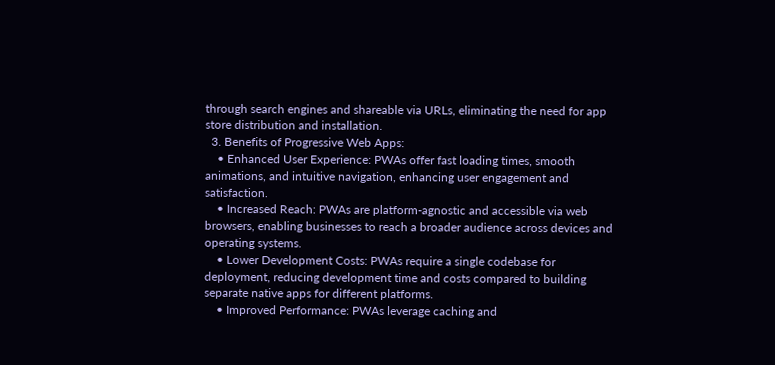through search engines and shareable via URLs, eliminating the need for app store distribution and installation.
  3. Benefits of Progressive Web Apps:
    • Enhanced User Experience: PWAs offer fast loading times, smooth animations, and intuitive navigation, enhancing user engagement and satisfaction.
    • Increased Reach: PWAs are platform-agnostic and accessible via web browsers, enabling businesses to reach a broader audience across devices and operating systems.
    • Lower Development Costs: PWAs require a single codebase for deployment, reducing development time and costs compared to building separate native apps for different platforms.
    • Improved Performance: PWAs leverage caching and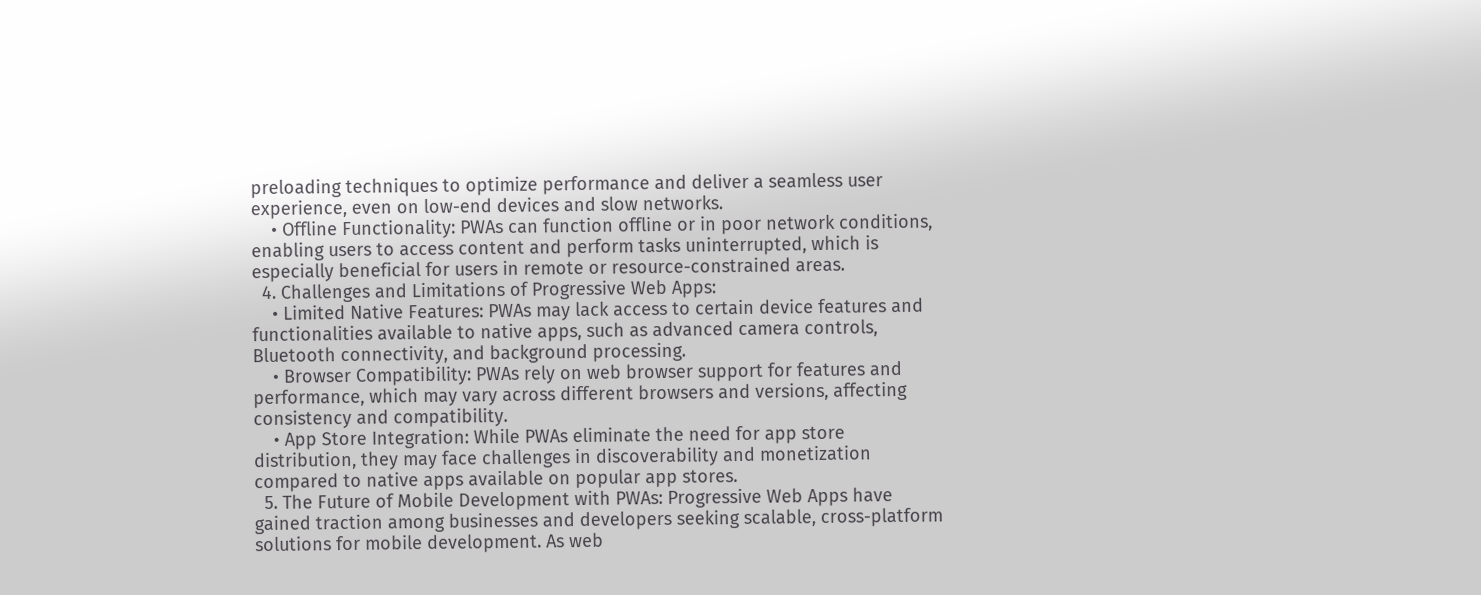preloading techniques to optimize performance and deliver a seamless user experience, even on low-end devices and slow networks.
    • Offline Functionality: PWAs can function offline or in poor network conditions, enabling users to access content and perform tasks uninterrupted, which is especially beneficial for users in remote or resource-constrained areas.
  4. Challenges and Limitations of Progressive Web Apps:
    • Limited Native Features: PWAs may lack access to certain device features and functionalities available to native apps, such as advanced camera controls, Bluetooth connectivity, and background processing.
    • Browser Compatibility: PWAs rely on web browser support for features and performance, which may vary across different browsers and versions, affecting consistency and compatibility.
    • App Store Integration: While PWAs eliminate the need for app store distribution, they may face challenges in discoverability and monetization compared to native apps available on popular app stores.
  5. The Future of Mobile Development with PWAs: Progressive Web Apps have gained traction among businesses and developers seeking scalable, cross-platform solutions for mobile development. As web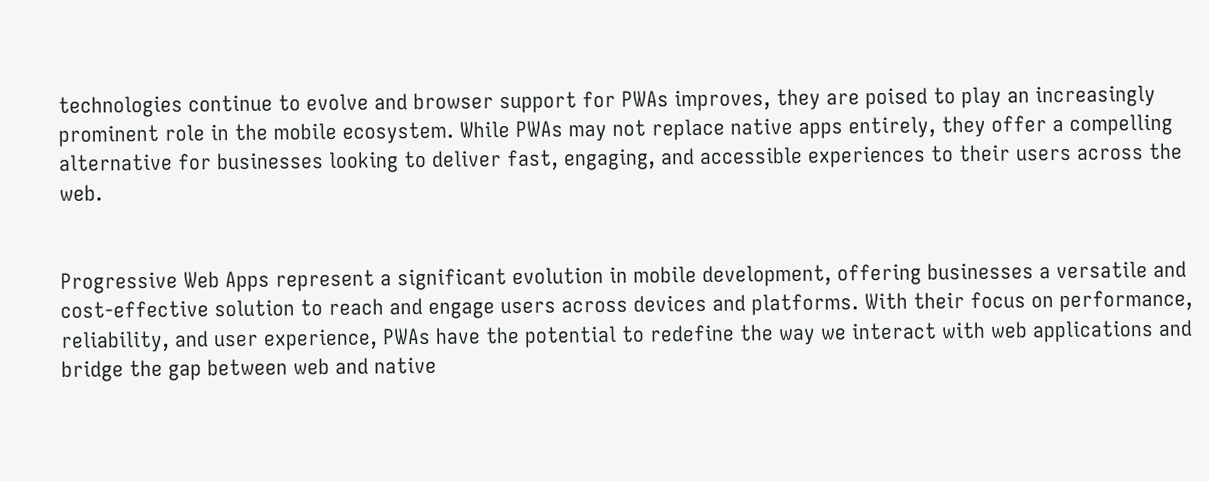technologies continue to evolve and browser support for PWAs improves, they are poised to play an increasingly prominent role in the mobile ecosystem. While PWAs may not replace native apps entirely, they offer a compelling alternative for businesses looking to deliver fast, engaging, and accessible experiences to their users across the web.


Progressive Web Apps represent a significant evolution in mobile development, offering businesses a versatile and cost-effective solution to reach and engage users across devices and platforms. With their focus on performance, reliability, and user experience, PWAs have the potential to redefine the way we interact with web applications and bridge the gap between web and native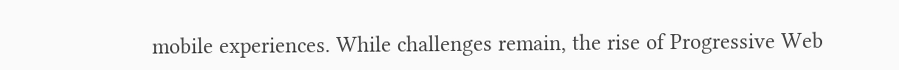mobile experiences. While challenges remain, the rise of Progressive Web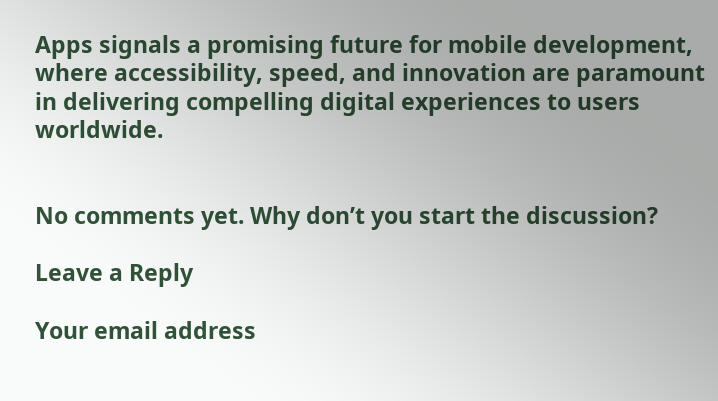Apps signals a promising future for mobile development, where accessibility, speed, and innovation are paramount in delivering compelling digital experiences to users worldwide.


No comments yet. Why don’t you start the discussion?

Leave a Reply

Your email address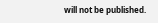will not be published.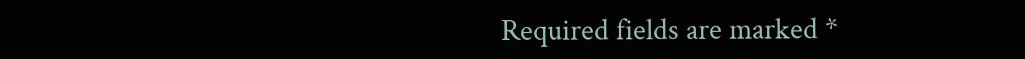Required fields are marked *